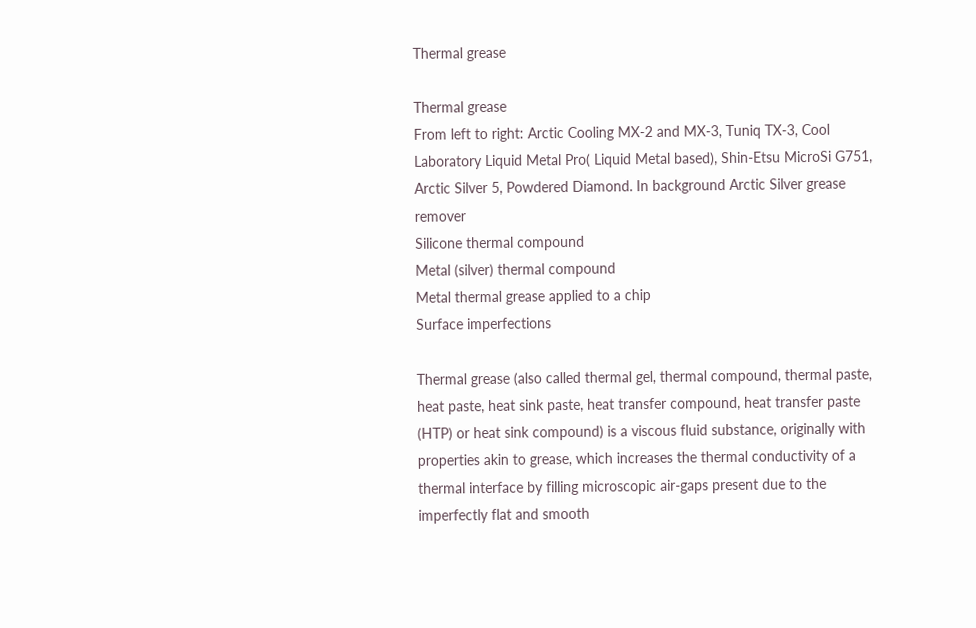Thermal grease

Thermal grease
From left to right: Arctic Cooling MX-2 and MX-3, Tuniq TX-3, Cool Laboratory Liquid Metal Pro( Liquid Metal based), Shin-Etsu MicroSi G751, Arctic Silver 5, Powdered Diamond. In background Arctic Silver grease remover
Silicone thermal compound
Metal (silver) thermal compound
Metal thermal grease applied to a chip
Surface imperfections

Thermal grease (also called thermal gel, thermal compound, thermal paste, heat paste, heat sink paste, heat transfer compound, heat transfer paste (HTP) or heat sink compound) is a viscous fluid substance, originally with properties akin to grease, which increases the thermal conductivity of a thermal interface by filling microscopic air-gaps present due to the imperfectly flat and smooth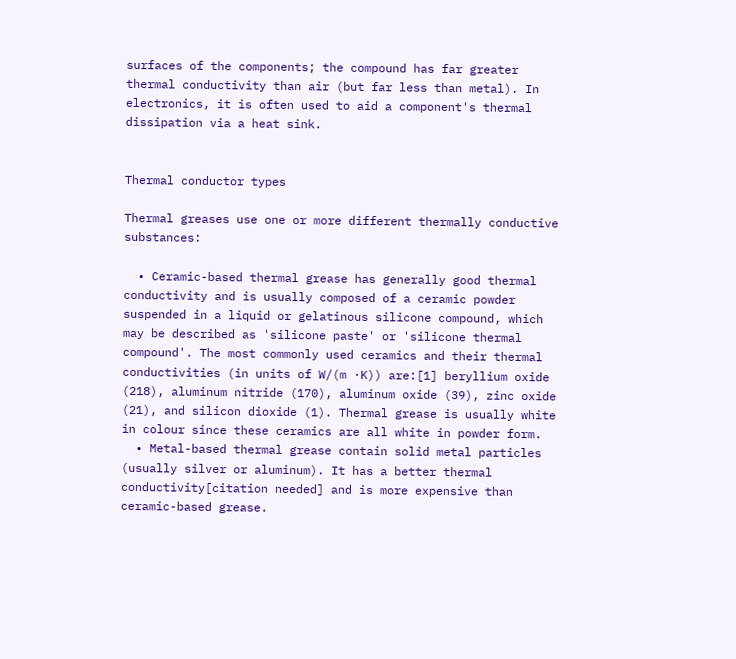surfaces of the components; the compound has far greater thermal conductivity than air (but far less than metal). In electronics, it is often used to aid a component's thermal dissipation via a heat sink.


Thermal conductor types

Thermal greases use one or more different thermally conductive substances:

  • Ceramic-based thermal grease has generally good thermal conductivity and is usually composed of a ceramic powder suspended in a liquid or gelatinous silicone compound, which may be described as 'silicone paste' or 'silicone thermal compound'. The most commonly used ceramics and their thermal conductivities (in units of W/(m ·K)) are:[1] beryllium oxide (218), aluminum nitride (170), aluminum oxide (39), zinc oxide (21), and silicon dioxide (1). Thermal grease is usually white in colour since these ceramics are all white in powder form.
  • Metal-based thermal grease contain solid metal particles (usually silver or aluminum). It has a better thermal conductivity[citation needed] and is more expensive than ceramic-based grease.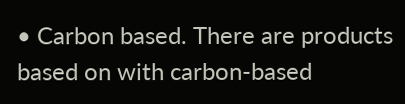• Carbon based. There are products based on with carbon-based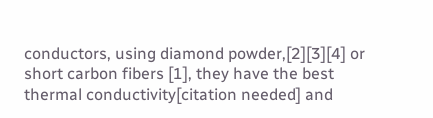conductors, using diamond powder,[2][3][4] or short carbon fibers [1], they have the best thermal conductivity[citation needed] and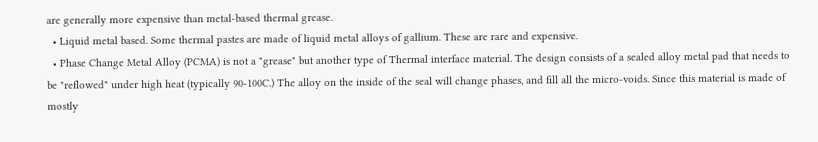are generally more expensive than metal-based thermal grease.
  • Liquid metal based. Some thermal pastes are made of liquid metal alloys of gallium. These are rare and expensive.
  • Phase Change Metal Alloy (PCMA) is not a "grease" but another type of Thermal interface material. The design consists of a sealed alloy metal pad that needs to be "reflowed" under high heat (typically 90-100C.) The alloy on the inside of the seal will change phases, and fill all the micro-voids. Since this material is made of mostly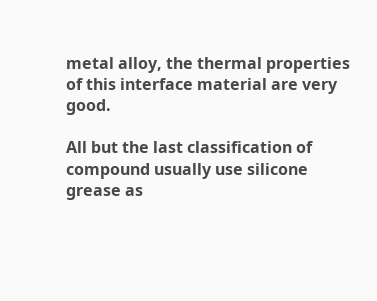metal alloy, the thermal properties of this interface material are very good.

All but the last classification of compound usually use silicone grease as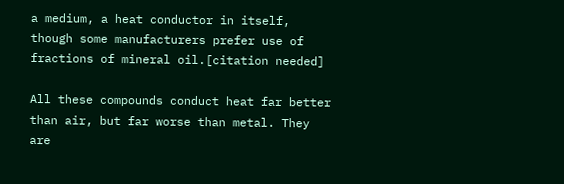a medium, a heat conductor in itself, though some manufacturers prefer use of fractions of mineral oil.[citation needed]

All these compounds conduct heat far better than air, but far worse than metal. They are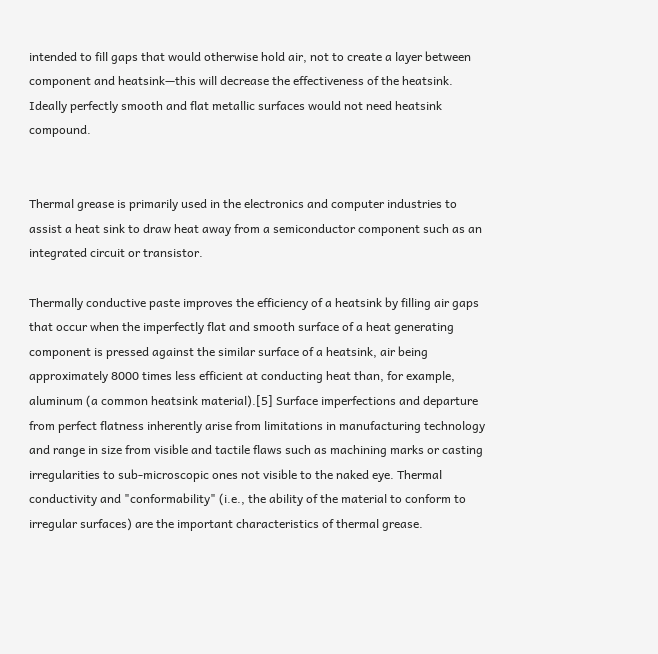intended to fill gaps that would otherwise hold air, not to create a layer between component and heatsink—this will decrease the effectiveness of the heatsink. Ideally perfectly smooth and flat metallic surfaces would not need heatsink compound.


Thermal grease is primarily used in the electronics and computer industries to assist a heat sink to draw heat away from a semiconductor component such as an integrated circuit or transistor.

Thermally conductive paste improves the efficiency of a heatsink by filling air gaps that occur when the imperfectly flat and smooth surface of a heat generating component is pressed against the similar surface of a heatsink, air being approximately 8000 times less efficient at conducting heat than, for example, aluminum (a common heatsink material).[5] Surface imperfections and departure from perfect flatness inherently arise from limitations in manufacturing technology and range in size from visible and tactile flaws such as machining marks or casting irregularities to sub-microscopic ones not visible to the naked eye. Thermal conductivity and "conformability" (i.e., the ability of the material to conform to irregular surfaces) are the important characteristics of thermal grease.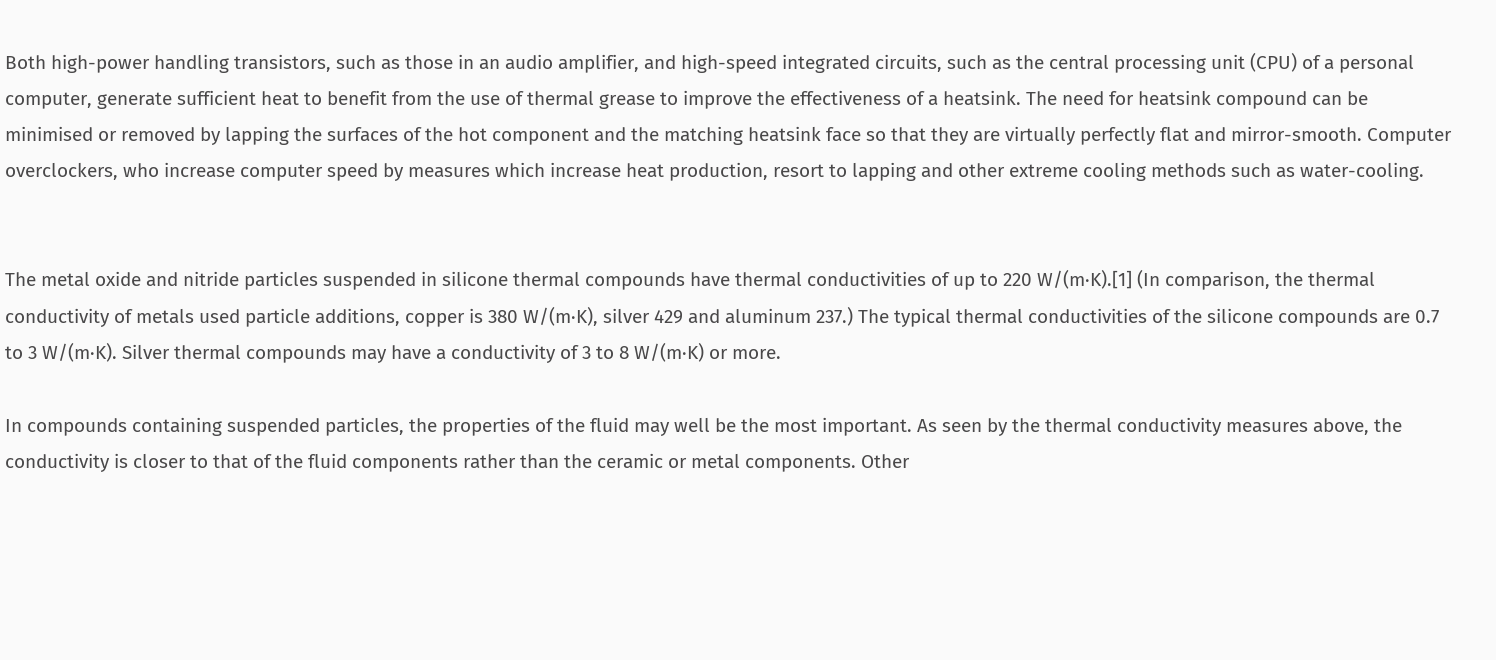Both high-power handling transistors, such as those in an audio amplifier, and high-speed integrated circuits, such as the central processing unit (CPU) of a personal computer, generate sufficient heat to benefit from the use of thermal grease to improve the effectiveness of a heatsink. The need for heatsink compound can be minimised or removed by lapping the surfaces of the hot component and the matching heatsink face so that they are virtually perfectly flat and mirror-smooth. Computer overclockers, who increase computer speed by measures which increase heat production, resort to lapping and other extreme cooling methods such as water-cooling.


The metal oxide and nitride particles suspended in silicone thermal compounds have thermal conductivities of up to 220 W/(m·K).[1] (In comparison, the thermal conductivity of metals used particle additions, copper is 380 W/(m·K), silver 429 and aluminum 237.) The typical thermal conductivities of the silicone compounds are 0.7 to 3 W/(m·K). Silver thermal compounds may have a conductivity of 3 to 8 W/(m·K) or more.

In compounds containing suspended particles, the properties of the fluid may well be the most important. As seen by the thermal conductivity measures above, the conductivity is closer to that of the fluid components rather than the ceramic or metal components. Other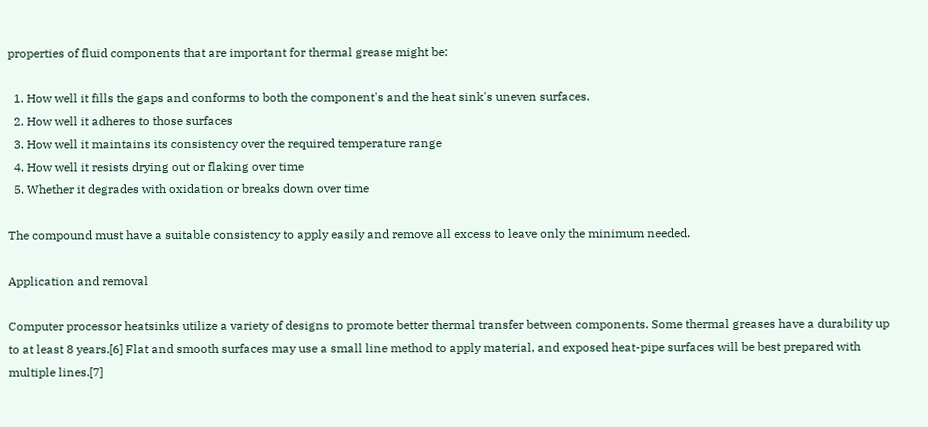properties of fluid components that are important for thermal grease might be:

  1. How well it fills the gaps and conforms to both the component's and the heat sink's uneven surfaces.
  2. How well it adheres to those surfaces
  3. How well it maintains its consistency over the required temperature range
  4. How well it resists drying out or flaking over time
  5. Whether it degrades with oxidation or breaks down over time

The compound must have a suitable consistency to apply easily and remove all excess to leave only the minimum needed.

Application and removal

Computer processor heatsinks utilize a variety of designs to promote better thermal transfer between components. Some thermal greases have a durability up to at least 8 years.[6] Flat and smooth surfaces may use a small line method to apply material, and exposed heat-pipe surfaces will be best prepared with multiple lines.[7]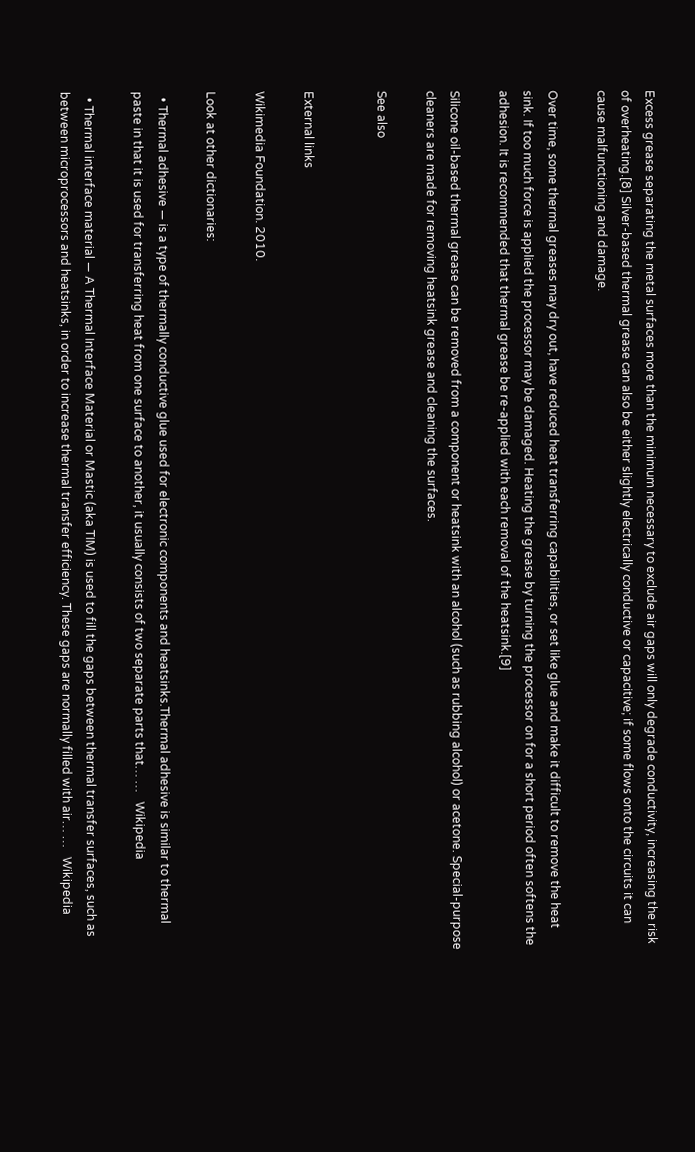Excess grease separating the metal surfaces more than the minimum necessary to exclude air gaps will only degrade conductivity, increasing the risk of overheating.[8] Silver-based thermal grease can also be either slightly electrically conductive or capacitive; if some flows onto the circuits it can cause malfunctioning and damage.

Over time, some thermal greases may dry out, have reduced heat transferring capabilities, or set like glue and make it difficult to remove the heat sink. If too much force is applied the processor may be damaged. Heating the grease by turning the processor on for a short period often softens the adhesion. It is recommended that thermal grease be re-applied with each removal of the heatsink.[9]

Silicone oil-based thermal grease can be removed from a component or heatsink with an alcohol (such as rubbing alcohol) or acetone. Special-purpose cleaners are made for removing heatsink grease and cleaning the surfaces.

See also


External links

Wikimedia Foundation. 2010.

Look at other dictionaries:

  • Thermal adhesive — is a type of thermally conductive glue used for electronic components and heatsinks.Thermal adhesive is similar to thermal paste in that it is used for transferring heat from one surface to another, it usually consists of two separate parts that… …   Wikipedia

  • Thermal interface material — A Thermal Interface Material or Mastic (aka TIM) is used to fill the gaps between thermal transfer surfaces, such as between microprocessors and heatsinks, in order to increase thermal transfer efficiency. These gaps are normally filled with air… …   Wikipedia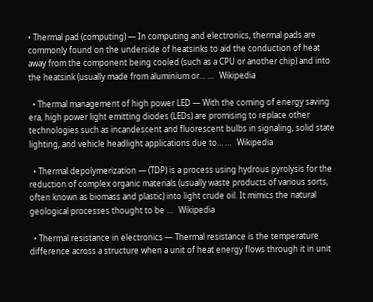• Thermal pad (computing) — In computing and electronics, thermal pads are commonly found on the underside of heatsinks to aid the conduction of heat away from the component being cooled (such as a CPU or another chip) and into the heatsink (usually made from aluminium or… …   Wikipedia

  • Thermal management of high power LED — With the coming of energy saving era, high power light emitting diodes (LEDs) are promising to replace other technologies such as incandescent and fluorescent bulbs in signaling, solid state lighting, and vehicle headlight applications due to… …   Wikipedia

  • Thermal depolymerization — (TDP) is a process using hydrous pyrolysis for the reduction of complex organic materials (usually waste products of various sorts, often known as biomass and plastic) into light crude oil. It mimics the natural geological processes thought to be …   Wikipedia

  • Thermal resistance in electronics — Thermal resistance is the temperature difference across a structure when a unit of heat energy flows through it in unit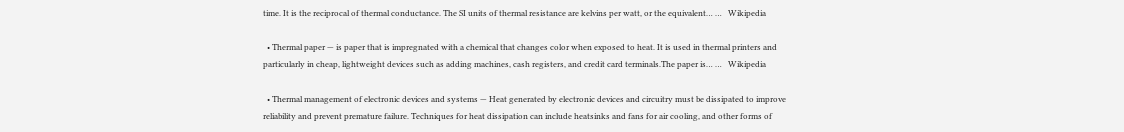time. It is the reciprocal of thermal conductance. The SI units of thermal resistance are kelvins per watt, or the equivalent… …   Wikipedia

  • Thermal paper — is paper that is impregnated with a chemical that changes color when exposed to heat. It is used in thermal printers and particularly in cheap, lightweight devices such as adding machines, cash registers, and credit card terminals.The paper is… …   Wikipedia

  • Thermal management of electronic devices and systems — Heat generated by electronic devices and circuitry must be dissipated to improve reliability and prevent premature failure. Techniques for heat dissipation can include heatsinks and fans for air cooling, and other forms of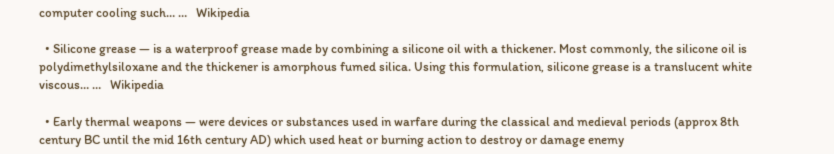computer cooling such… …   Wikipedia

  • Silicone grease — is a waterproof grease made by combining a silicone oil with a thickener. Most commonly, the silicone oil is polydimethylsiloxane and the thickener is amorphous fumed silica. Using this formulation, silicone grease is a translucent white viscous… …   Wikipedia

  • Early thermal weapons — were devices or substances used in warfare during the classical and medieval periods (approx 8th century BC until the mid 16th century AD) which used heat or burning action to destroy or damage enemy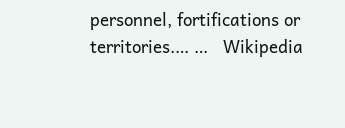personnel, fortifications or territories.… …   Wikipedia